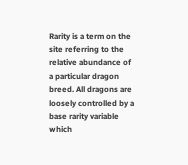Rarity is a term on the site referring to the relative abundance of a particular dragon breed. All dragons are loosely controlled by a base rarity variable which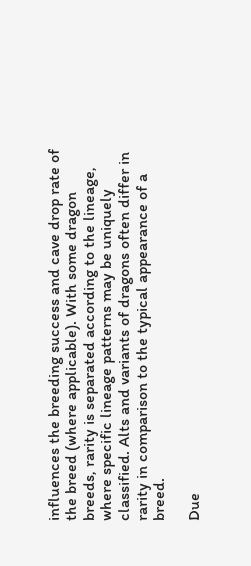influences the breeding success and cave drop rate of the breed (where applicable). With some dragon breeds, rarity is separated according to the lineage, where specific lineage patterns may be uniquely classified. Alts and variants of dragons often differ in rarity in comparison to the typical appearance of a breed.

Due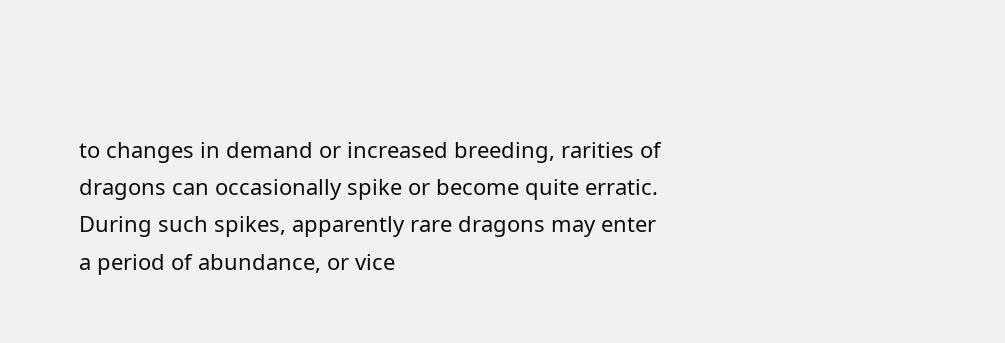to changes in demand or increased breeding, rarities of dragons can occasionally spike or become quite erratic. During such spikes, apparently rare dragons may enter a period of abundance, or vice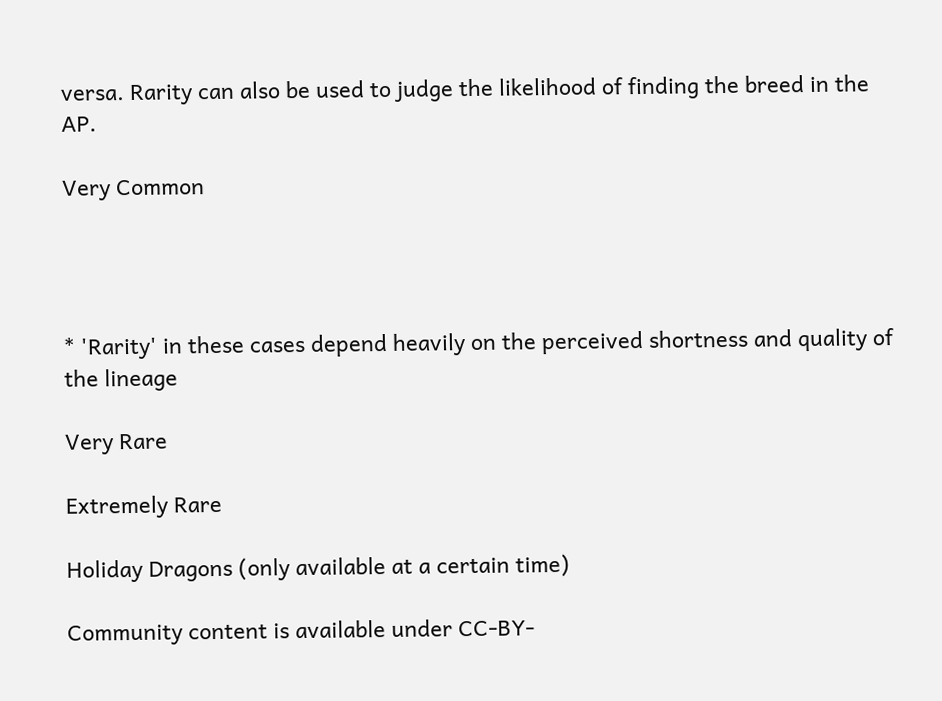versa. Rarity can also be used to judge the likelihood of finding the breed in the AP.

Very Common




* 'Rarity' in these cases depend heavily on the perceived shortness and quality of the lineage

Very Rare

Extremely Rare

Holiday Dragons (only available at a certain time)

Community content is available under CC-BY-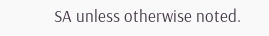SA unless otherwise noted.